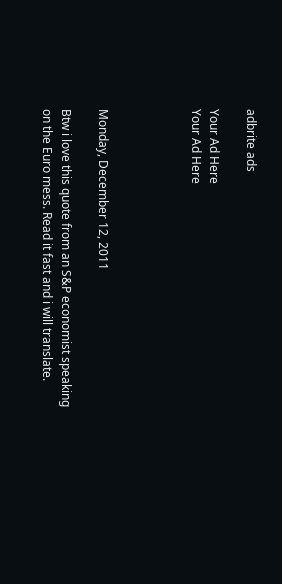adbrite ads

Your Ad Here
Your Ad Here




Monday, December 12, 2011

Btw i love this quote from an S&P economist speaking on the Euro mess. Read it fast and i will translate.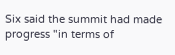Six said the summit had made progress "in terms of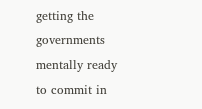getting the governments mentally ready to commit in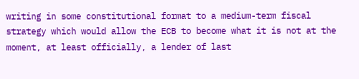writing in some constitutional format to a medium-term fiscal strategy which would allow the ECB to become what it is not at the moment, at least officially, a lender of last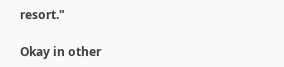resort."

Okay in other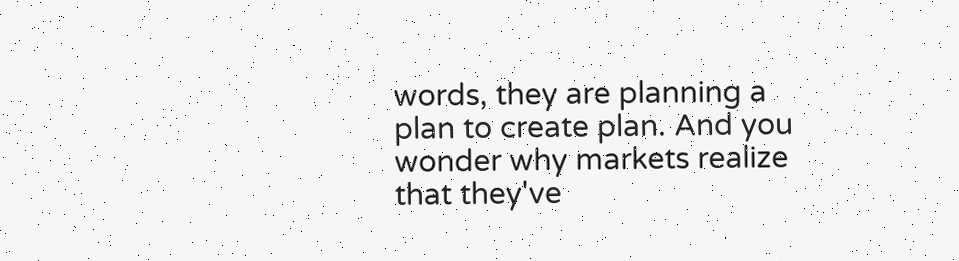words, they are planning a plan to create plan. And you wonder why markets realize that they've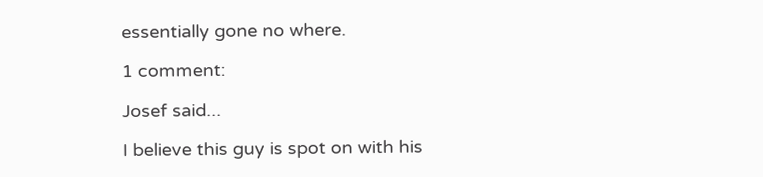essentially gone no where.

1 comment:

Josef said...

I believe this guy is spot on with his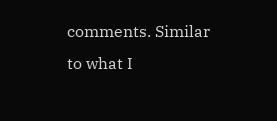comments. Similar to what I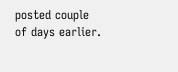posted couple of days earlier.